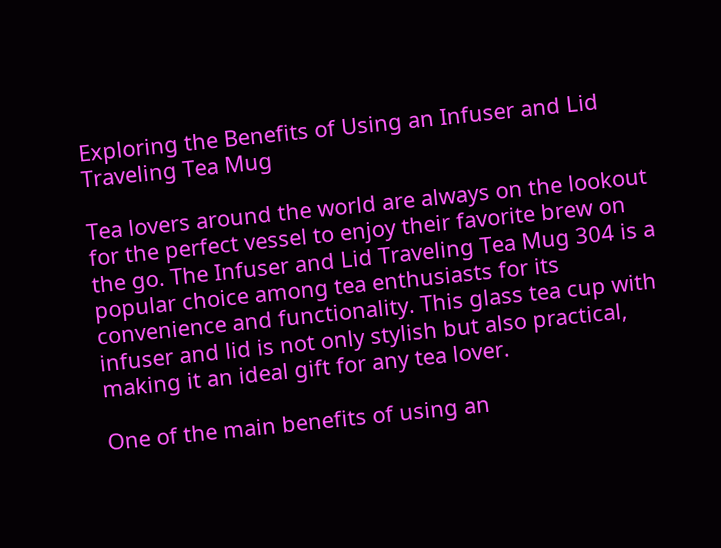Exploring the Benefits of Using an Infuser and Lid Traveling Tea Mug

Tea lovers around the world are always on the lookout for the perfect vessel to enjoy their favorite brew on the go. The Infuser and Lid Traveling Tea Mug 304 is a popular choice among tea enthusiasts for its convenience and functionality. This glass tea cup with infuser and lid is not only stylish but also practical, making it an ideal gift for any tea lover.

One of the main benefits of using an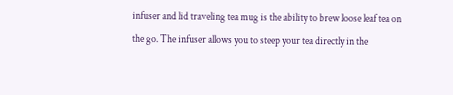infuser and lid traveling tea mug is the ability to brew loose leaf tea on the go. The infuser allows you to steep your tea directly in the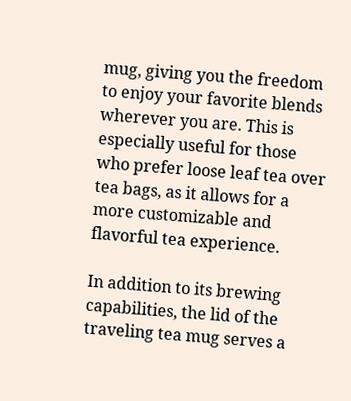mug, giving you the freedom to enjoy your favorite blends wherever you are. This is especially useful for those who prefer loose leaf tea over tea bags, as it allows for a more customizable and flavorful tea experience.

In addition to its brewing capabilities, the lid of the traveling tea mug serves a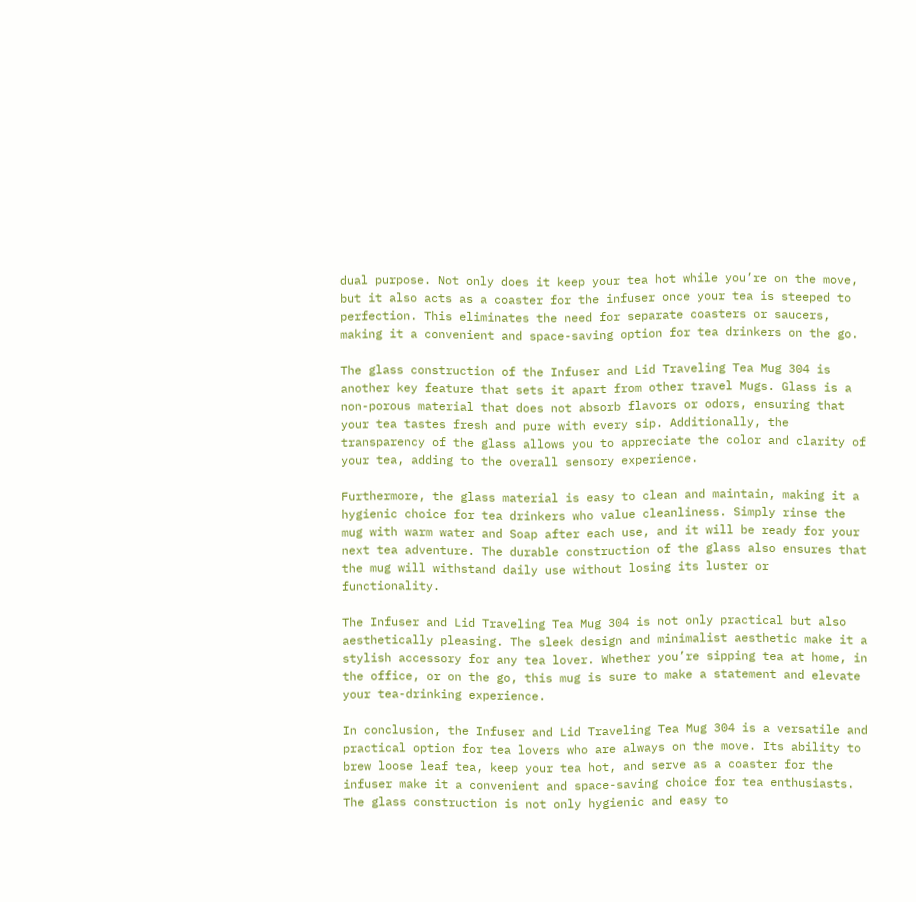dual purpose. Not only does it keep your tea hot while you’re on the move, but it also acts as a coaster for the infuser once your tea is steeped to perfection. This eliminates the need for separate coasters or saucers, making it a convenient and space-saving option for tea drinkers on the go.

The glass construction of the Infuser and Lid Traveling Tea Mug 304 is another key feature that sets it apart from other travel Mugs. Glass is a non-porous material that does not absorb flavors or odors, ensuring that your tea tastes fresh and pure with every sip. Additionally, the transparency of the glass allows you to appreciate the color and clarity of your tea, adding to the overall sensory experience.

Furthermore, the glass material is easy to clean and maintain, making it a hygienic choice for tea drinkers who value cleanliness. Simply rinse the mug with warm water and Soap after each use, and it will be ready for your next tea adventure. The durable construction of the glass also ensures that the mug will withstand daily use without losing its luster or functionality.

The Infuser and Lid Traveling Tea Mug 304 is not only practical but also aesthetically pleasing. The sleek design and minimalist aesthetic make it a stylish accessory for any tea lover. Whether you’re sipping tea at home, in the office, or on the go, this mug is sure to make a statement and elevate your tea-drinking experience.

In conclusion, the Infuser and Lid Traveling Tea Mug 304 is a versatile and practical option for tea lovers who are always on the move. Its ability to brew loose leaf tea, keep your tea hot, and serve as a coaster for the infuser make it a convenient and space-saving choice for tea enthusiasts. The glass construction is not only hygienic and easy to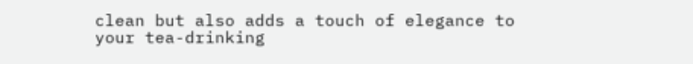clean but also adds a touch of elegance to your tea-drinking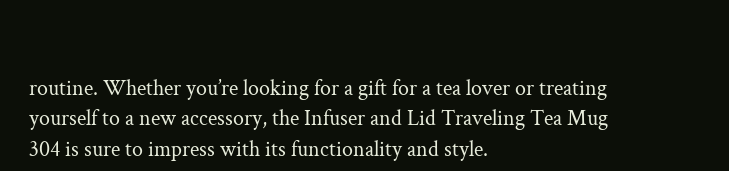routine. Whether you’re looking for a gift for a tea lover or treating yourself to a new accessory, the Infuser and Lid Traveling Tea Mug 304 is sure to impress with its functionality and style.